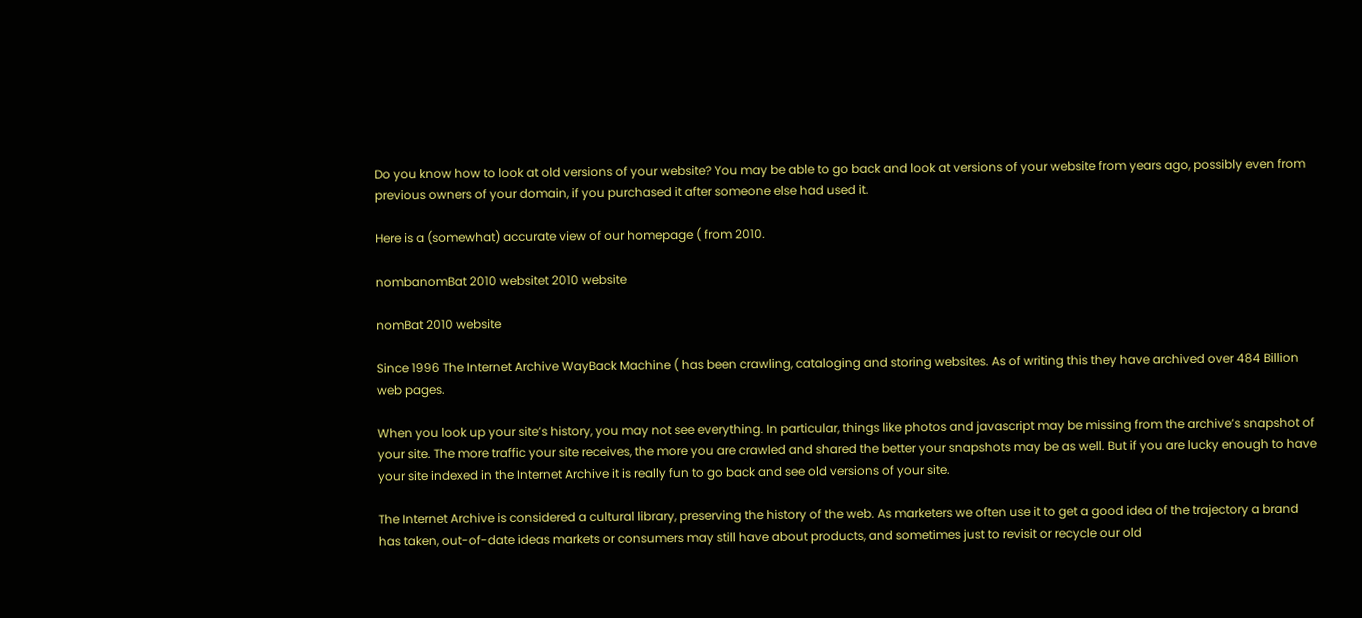Do you know how to look at old versions of your website? You may be able to go back and look at versions of your website from years ago, possibly even from previous owners of your domain, if you purchased it after someone else had used it.

Here is a (somewhat) accurate view of our homepage ( from 2010.

nombanomBat 2010 websitet 2010 website

nomBat 2010 website

Since 1996 The Internet Archive WayBack Machine ( has been crawling, cataloging and storing websites. As of writing this they have archived over 484 Billion web pages.

When you look up your site’s history, you may not see everything. In particular, things like photos and javascript may be missing from the archive’s snapshot of your site. The more traffic your site receives, the more you are crawled and shared the better your snapshots may be as well. But if you are lucky enough to have your site indexed in the Internet Archive it is really fun to go back and see old versions of your site.

The Internet Archive is considered a cultural library, preserving the history of the web. As marketers we often use it to get a good idea of the trajectory a brand has taken, out-of-date ideas markets or consumers may still have about products, and sometimes just to revisit or recycle our old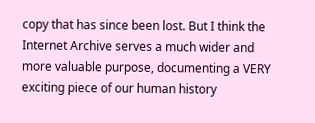copy that has since been lost. But I think the Internet Archive serves a much wider and more valuable purpose, documenting a VERY exciting piece of our human history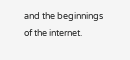and the beginnings of the internet.